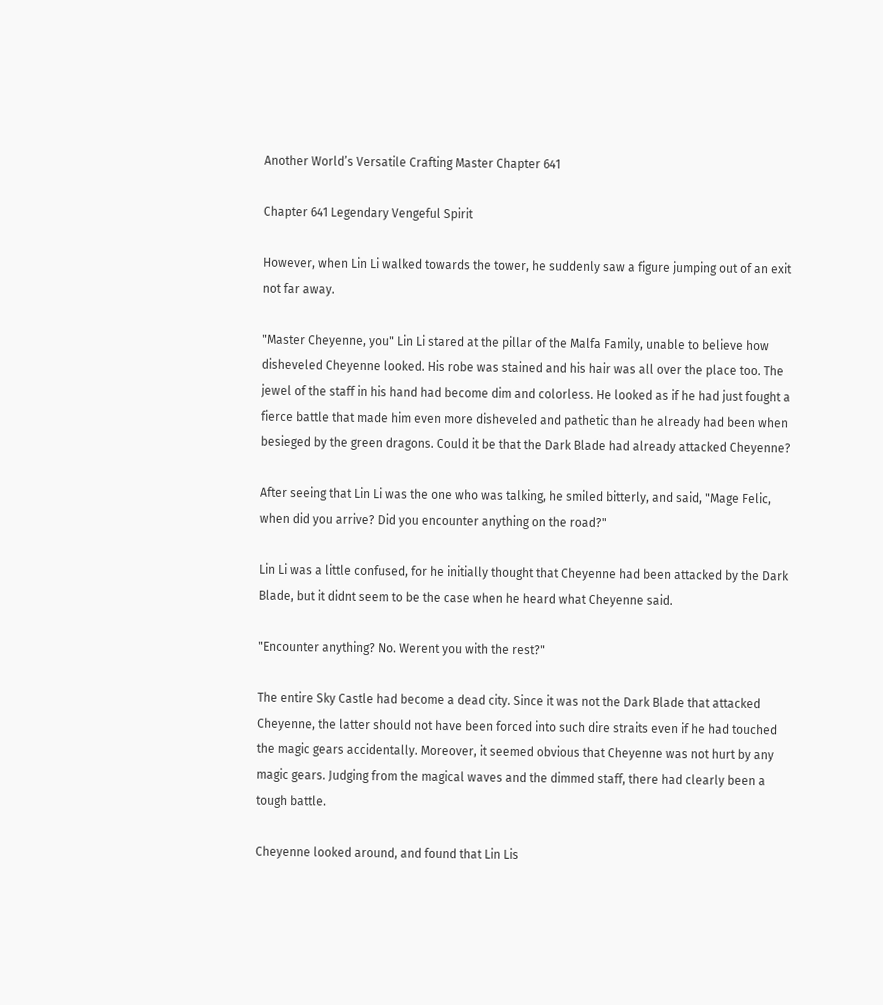Another World’s Versatile Crafting Master Chapter 641

Chapter 641 Legendary Vengeful Spirit

However, when Lin Li walked towards the tower, he suddenly saw a figure jumping out of an exit not far away.

"Master Cheyenne, you" Lin Li stared at the pillar of the Malfa Family, unable to believe how disheveled Cheyenne looked. His robe was stained and his hair was all over the place too. The jewel of the staff in his hand had become dim and colorless. He looked as if he had just fought a fierce battle that made him even more disheveled and pathetic than he already had been when besieged by the green dragons. Could it be that the Dark Blade had already attacked Cheyenne?

After seeing that Lin Li was the one who was talking, he smiled bitterly, and said, "Mage Felic, when did you arrive? Did you encounter anything on the road?"

Lin Li was a little confused, for he initially thought that Cheyenne had been attacked by the Dark Blade, but it didnt seem to be the case when he heard what Cheyenne said.

"Encounter anything? No. Werent you with the rest?"

The entire Sky Castle had become a dead city. Since it was not the Dark Blade that attacked Cheyenne, the latter should not have been forced into such dire straits even if he had touched the magic gears accidentally. Moreover, it seemed obvious that Cheyenne was not hurt by any magic gears. Judging from the magical waves and the dimmed staff, there had clearly been a tough battle.

Cheyenne looked around, and found that Lin Lis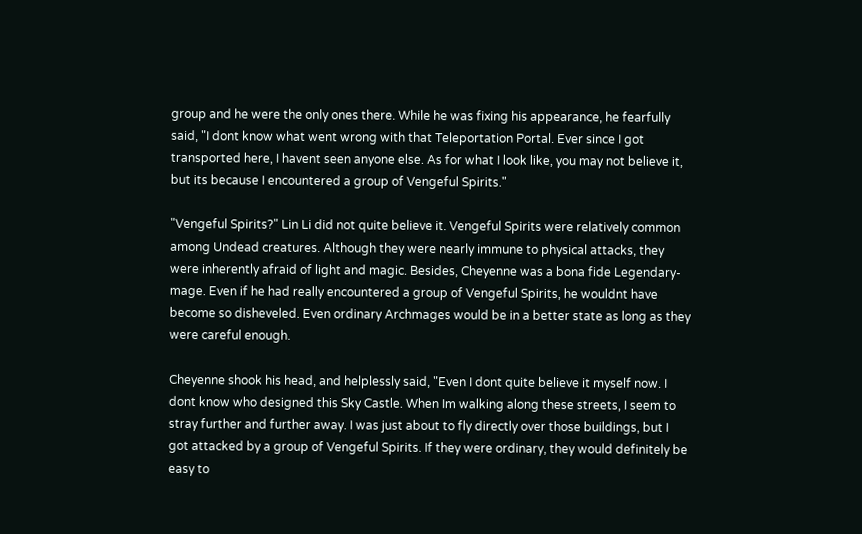group and he were the only ones there. While he was fixing his appearance, he fearfully said, "I dont know what went wrong with that Teleportation Portal. Ever since I got transported here, I havent seen anyone else. As for what I look like, you may not believe it, but its because I encountered a group of Vengeful Spirits."

"Vengeful Spirits?" Lin Li did not quite believe it. Vengeful Spirits were relatively common among Undead creatures. Although they were nearly immune to physical attacks, they were inherently afraid of light and magic. Besides, Cheyenne was a bona fide Legendary-mage. Even if he had really encountered a group of Vengeful Spirits, he wouldnt have become so disheveled. Even ordinary Archmages would be in a better state as long as they were careful enough.

Cheyenne shook his head, and helplessly said, "Even I dont quite believe it myself now. I dont know who designed this Sky Castle. When Im walking along these streets, I seem to stray further and further away. I was just about to fly directly over those buildings, but I got attacked by a group of Vengeful Spirits. If they were ordinary, they would definitely be easy to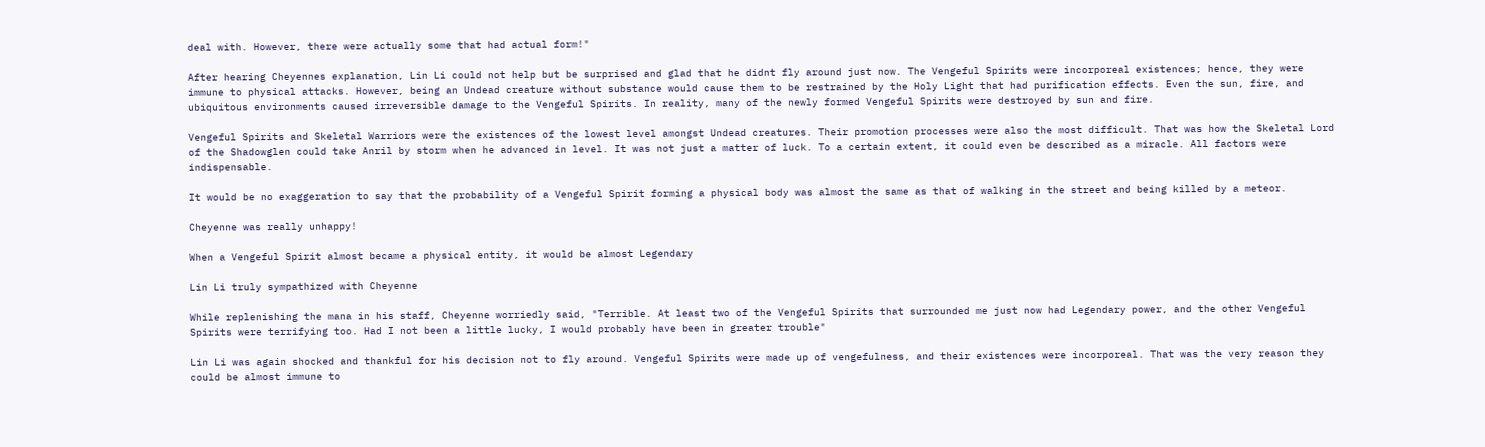deal with. However, there were actually some that had actual form!"

After hearing Cheyennes explanation, Lin Li could not help but be surprised and glad that he didnt fly around just now. The Vengeful Spirits were incorporeal existences; hence, they were immune to physical attacks. However, being an Undead creature without substance would cause them to be restrained by the Holy Light that had purification effects. Even the sun, fire, and ubiquitous environments caused irreversible damage to the Vengeful Spirits. In reality, many of the newly formed Vengeful Spirits were destroyed by sun and fire.

Vengeful Spirits and Skeletal Warriors were the existences of the lowest level amongst Undead creatures. Their promotion processes were also the most difficult. That was how the Skeletal Lord of the Shadowglen could take Anril by storm when he advanced in level. It was not just a matter of luck. To a certain extent, it could even be described as a miracle. All factors were indispensable.

It would be no exaggeration to say that the probability of a Vengeful Spirit forming a physical body was almost the same as that of walking in the street and being killed by a meteor.

Cheyenne was really unhappy!

When a Vengeful Spirit almost became a physical entity, it would be almost Legendary

Lin Li truly sympathized with Cheyenne

While replenishing the mana in his staff, Cheyenne worriedly said, "Terrible. At least two of the Vengeful Spirits that surrounded me just now had Legendary power, and the other Vengeful Spirits were terrifying too. Had I not been a little lucky, I would probably have been in greater trouble"

Lin Li was again shocked and thankful for his decision not to fly around. Vengeful Spirits were made up of vengefulness, and their existences were incorporeal. That was the very reason they could be almost immune to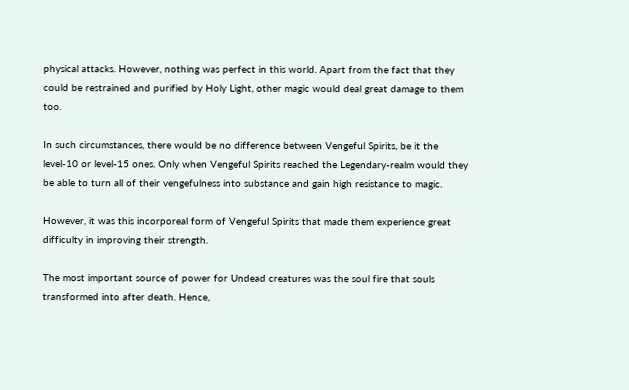physical attacks. However, nothing was perfect in this world. Apart from the fact that they could be restrained and purified by Holy Light, other magic would deal great damage to them too.

In such circumstances, there would be no difference between Vengeful Spirits, be it the level-10 or level-15 ones. Only when Vengeful Spirits reached the Legendary-realm would they be able to turn all of their vengefulness into substance and gain high resistance to magic.

However, it was this incorporeal form of Vengeful Spirits that made them experience great difficulty in improving their strength.

The most important source of power for Undead creatures was the soul fire that souls transformed into after death. Hence,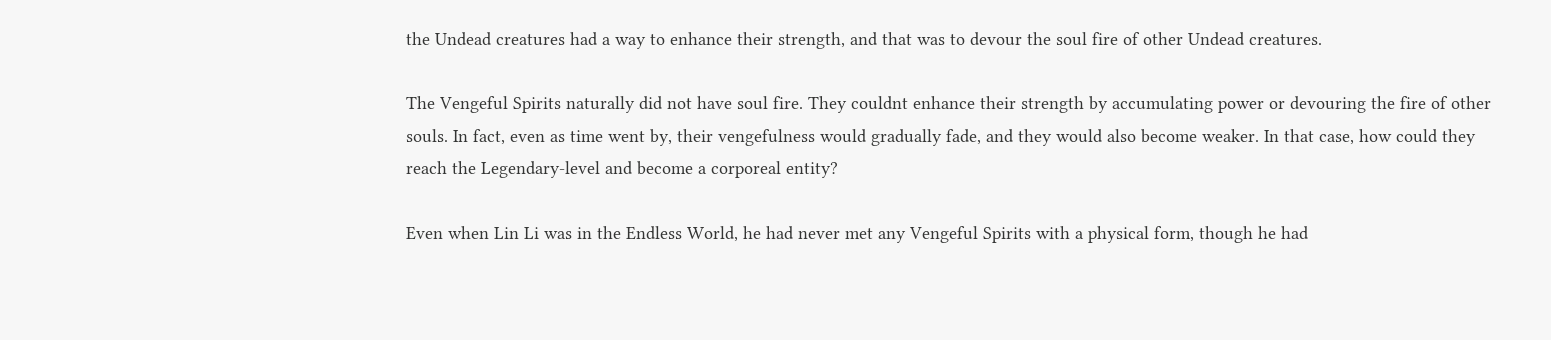the Undead creatures had a way to enhance their strength, and that was to devour the soul fire of other Undead creatures.

The Vengeful Spirits naturally did not have soul fire. They couldnt enhance their strength by accumulating power or devouring the fire of other souls. In fact, even as time went by, their vengefulness would gradually fade, and they would also become weaker. In that case, how could they reach the Legendary-level and become a corporeal entity?

Even when Lin Li was in the Endless World, he had never met any Vengeful Spirits with a physical form, though he had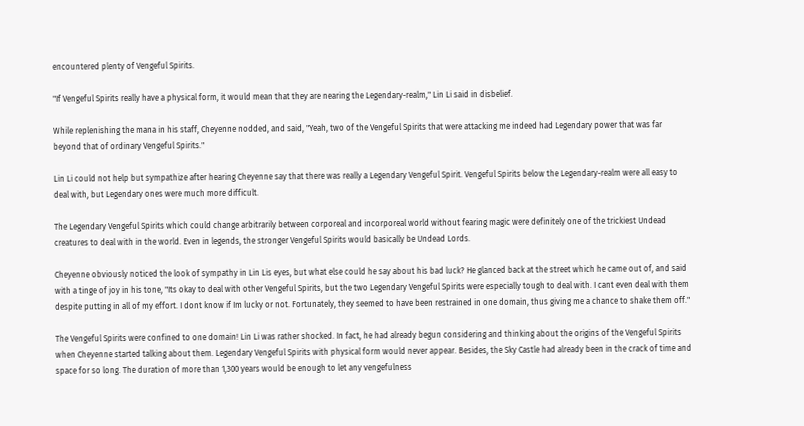encountered plenty of Vengeful Spirits.

"If Vengeful Spirits really have a physical form, it would mean that they are nearing the Legendary-realm," Lin Li said in disbelief.

While replenishing the mana in his staff, Cheyenne nodded, and said, "Yeah, two of the Vengeful Spirits that were attacking me indeed had Legendary power that was far beyond that of ordinary Vengeful Spirits."

Lin Li could not help but sympathize after hearing Cheyenne say that there was really a Legendary Vengeful Spirit. Vengeful Spirits below the Legendary-realm were all easy to deal with, but Legendary ones were much more difficult.

The Legendary Vengeful Spirits which could change arbitrarily between corporeal and incorporeal world without fearing magic were definitely one of the trickiest Undead creatures to deal with in the world. Even in legends, the stronger Vengeful Spirits would basically be Undead Lords.

Cheyenne obviously noticed the look of sympathy in Lin Lis eyes, but what else could he say about his bad luck? He glanced back at the street which he came out of, and said with a tinge of joy in his tone, "Its okay to deal with other Vengeful Spirits, but the two Legendary Vengeful Spirits were especially tough to deal with. I cant even deal with them despite putting in all of my effort. I dont know if Im lucky or not. Fortunately, they seemed to have been restrained in one domain, thus giving me a chance to shake them off."

The Vengeful Spirits were confined to one domain! Lin Li was rather shocked. In fact, he had already begun considering and thinking about the origins of the Vengeful Spirits when Cheyenne started talking about them. Legendary Vengeful Spirits with physical form would never appear. Besides, the Sky Castle had already been in the crack of time and space for so long. The duration of more than 1,300 years would be enough to let any vengefulness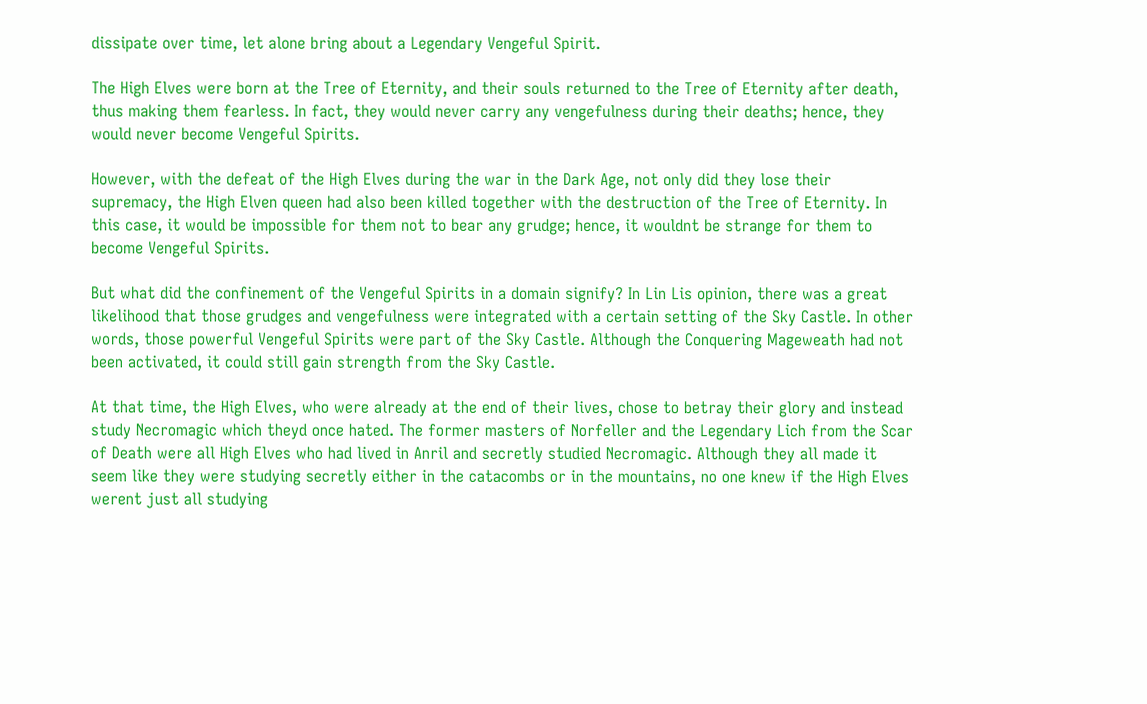dissipate over time, let alone bring about a Legendary Vengeful Spirit.

The High Elves were born at the Tree of Eternity, and their souls returned to the Tree of Eternity after death, thus making them fearless. In fact, they would never carry any vengefulness during their deaths; hence, they would never become Vengeful Spirits.

However, with the defeat of the High Elves during the war in the Dark Age, not only did they lose their supremacy, the High Elven queen had also been killed together with the destruction of the Tree of Eternity. In this case, it would be impossible for them not to bear any grudge; hence, it wouldnt be strange for them to become Vengeful Spirits.

But what did the confinement of the Vengeful Spirits in a domain signify? In Lin Lis opinion, there was a great likelihood that those grudges and vengefulness were integrated with a certain setting of the Sky Castle. In other words, those powerful Vengeful Spirits were part of the Sky Castle. Although the Conquering Mageweath had not been activated, it could still gain strength from the Sky Castle.

At that time, the High Elves, who were already at the end of their lives, chose to betray their glory and instead study Necromagic which theyd once hated. The former masters of Norfeller and the Legendary Lich from the Scar of Death were all High Elves who had lived in Anril and secretly studied Necromagic. Although they all made it seem like they were studying secretly either in the catacombs or in the mountains, no one knew if the High Elves werent just all studying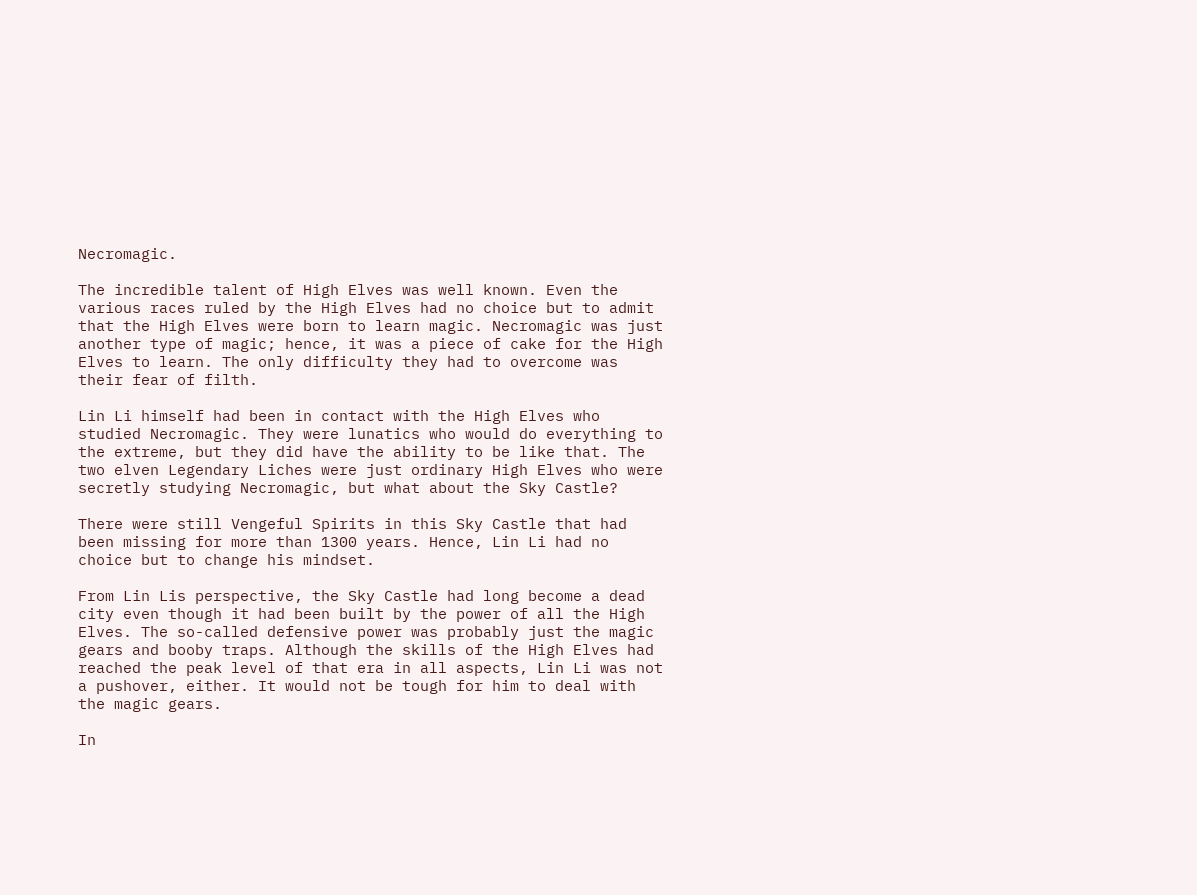Necromagic.

The incredible talent of High Elves was well known. Even the various races ruled by the High Elves had no choice but to admit that the High Elves were born to learn magic. Necromagic was just another type of magic; hence, it was a piece of cake for the High Elves to learn. The only difficulty they had to overcome was their fear of filth.

Lin Li himself had been in contact with the High Elves who studied Necromagic. They were lunatics who would do everything to the extreme, but they did have the ability to be like that. The two elven Legendary Liches were just ordinary High Elves who were secretly studying Necromagic, but what about the Sky Castle?

There were still Vengeful Spirits in this Sky Castle that had been missing for more than 1300 years. Hence, Lin Li had no choice but to change his mindset.

From Lin Lis perspective, the Sky Castle had long become a dead city even though it had been built by the power of all the High Elves. The so-called defensive power was probably just the magic gears and booby traps. Although the skills of the High Elves had reached the peak level of that era in all aspects, Lin Li was not a pushover, either. It would not be tough for him to deal with the magic gears.

In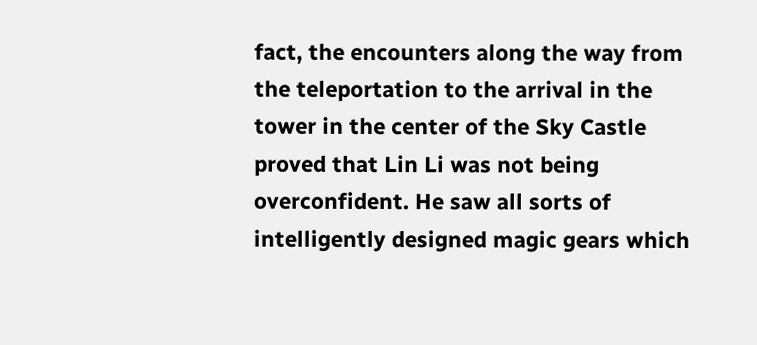fact, the encounters along the way from the teleportation to the arrival in the tower in the center of the Sky Castle proved that Lin Li was not being overconfident. He saw all sorts of intelligently designed magic gears which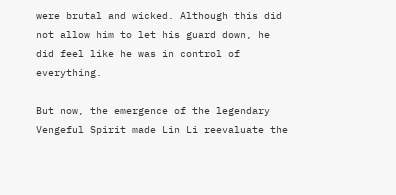were brutal and wicked. Although this did not allow him to let his guard down, he did feel like he was in control of everything.

But now, the emergence of the legendary Vengeful Spirit made Lin Li reevaluate the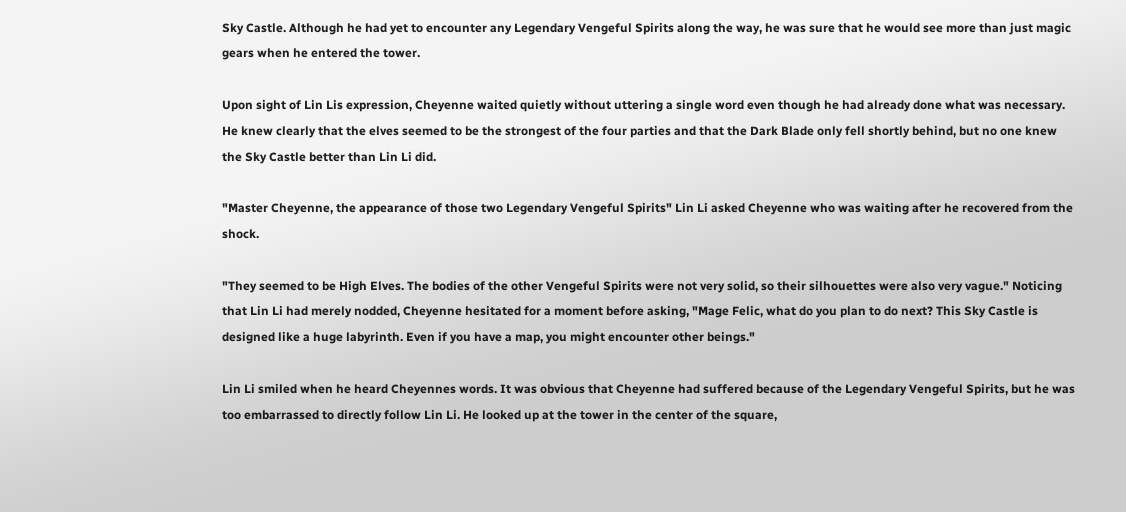Sky Castle. Although he had yet to encounter any Legendary Vengeful Spirits along the way, he was sure that he would see more than just magic gears when he entered the tower.

Upon sight of Lin Lis expression, Cheyenne waited quietly without uttering a single word even though he had already done what was necessary. He knew clearly that the elves seemed to be the strongest of the four parties and that the Dark Blade only fell shortly behind, but no one knew the Sky Castle better than Lin Li did.

"Master Cheyenne, the appearance of those two Legendary Vengeful Spirits" Lin Li asked Cheyenne who was waiting after he recovered from the shock.

"They seemed to be High Elves. The bodies of the other Vengeful Spirits were not very solid, so their silhouettes were also very vague." Noticing that Lin Li had merely nodded, Cheyenne hesitated for a moment before asking, "Mage Felic, what do you plan to do next? This Sky Castle is designed like a huge labyrinth. Even if you have a map, you might encounter other beings."

Lin Li smiled when he heard Cheyennes words. It was obvious that Cheyenne had suffered because of the Legendary Vengeful Spirits, but he was too embarrassed to directly follow Lin Li. He looked up at the tower in the center of the square,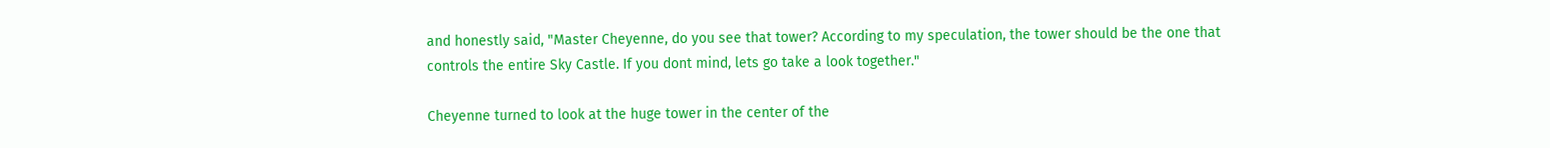and honestly said, "Master Cheyenne, do you see that tower? According to my speculation, the tower should be the one that controls the entire Sky Castle. If you dont mind, lets go take a look together."

Cheyenne turned to look at the huge tower in the center of the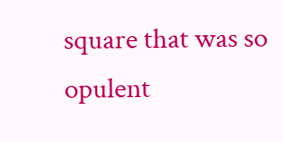square that was so opulent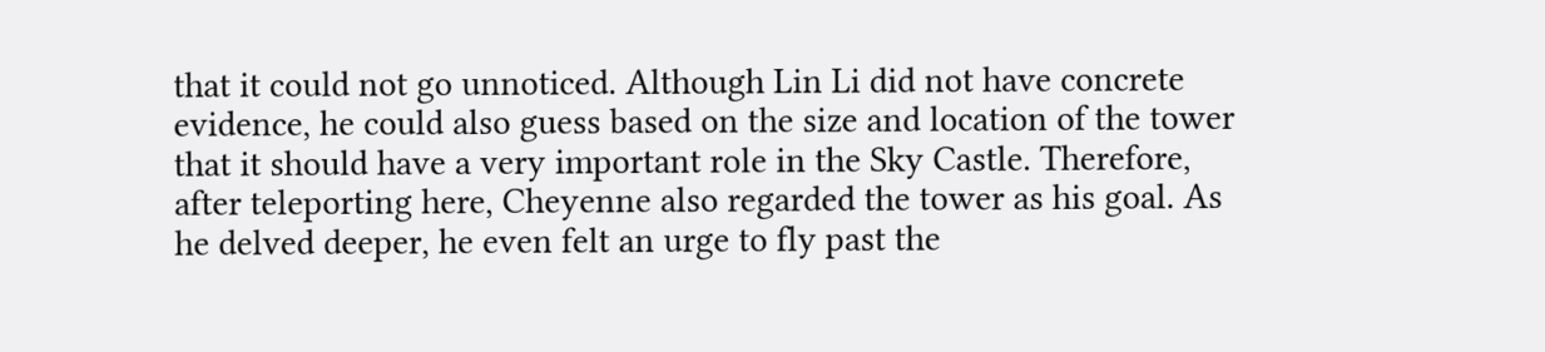that it could not go unnoticed. Although Lin Li did not have concrete evidence, he could also guess based on the size and location of the tower that it should have a very important role in the Sky Castle. Therefore, after teleporting here, Cheyenne also regarded the tower as his goal. As he delved deeper, he even felt an urge to fly past the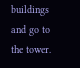buildings and go to the tower.